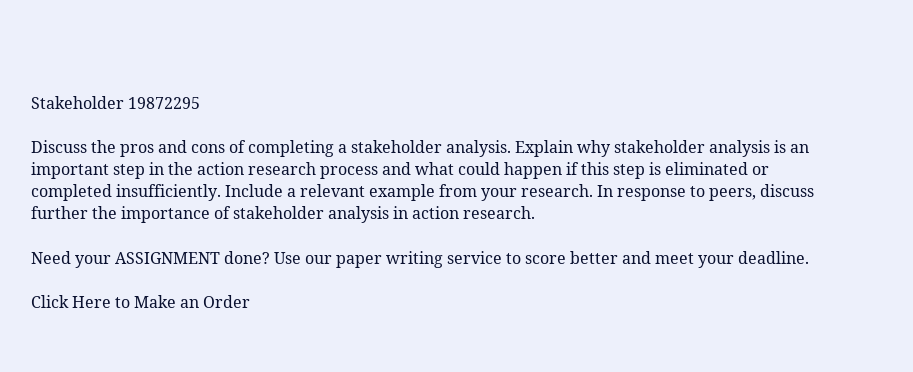Stakeholder 19872295

Discuss the pros and cons of completing a stakeholder analysis. Explain why stakeholder analysis is an important step in the action research process and what could happen if this step is eliminated or completed insufficiently. Include a relevant example from your research. In response to peers, discuss further the importance of stakeholder analysis in action research.

Need your ASSIGNMENT done? Use our paper writing service to score better and meet your deadline.

Click Here to Make an Order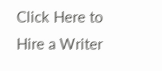Click Here to Hire a Writer